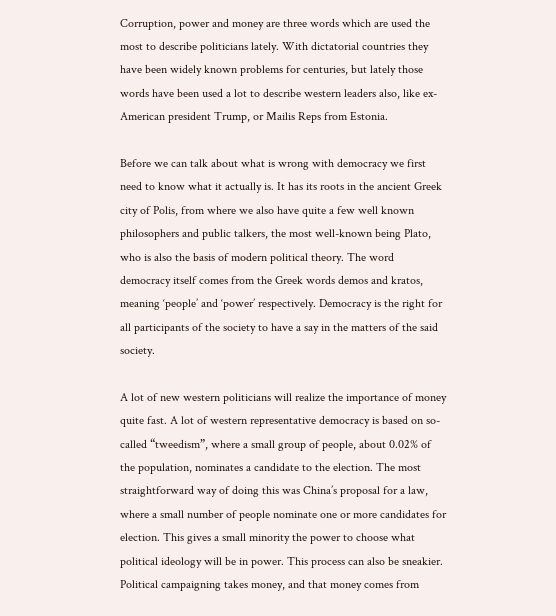Corruption, power and money are three words which are used the most to describe politicians lately. With dictatorial countries they have been widely known problems for centuries, but lately those words have been used a lot to describe western leaders also, like ex-American president Trump, or Mailis Reps from Estonia.

Before we can talk about what is wrong with democracy we first need to know what it actually is. It has its roots in the ancient Greek city of Polis, from where we also have quite a few well known philosophers and public talkers, the most well-known being Plato, who is also the basis of modern political theory. The word democracy itself comes from the Greek words demos and kratos, meaning ‘people’ and ‘power’ respectively. Democracy is the right for all participants of the society to have a say in the matters of the said society.

A lot of new western politicians will realize the importance of money quite fast. A lot of western representative democracy is based on so-called “tweedism”, where a small group of people, about 0.02% of the population, nominates a candidate to the election. The most straightforward way of doing this was China’s proposal for a law, where a small number of people nominate one or more candidates for election. This gives a small minority the power to choose what political ideology will be in power. This process can also be sneakier. Political campaigning takes money, and that money comes from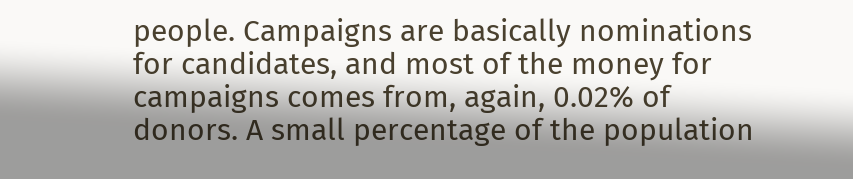people. Campaigns are basically nominations for candidates, and most of the money for campaigns comes from, again, 0.02% of donors. A small percentage of the population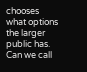chooses what options the larger public has. Can we call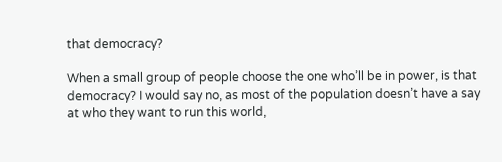that democracy?

When a small group of people choose the one who’ll be in power, is that democracy? I would say no, as most of the population doesn’t have a say at who they want to run this world,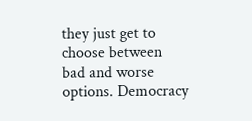they just get to choose between bad and worse options. Democracy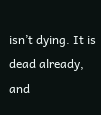isn’t dying. It is dead already, and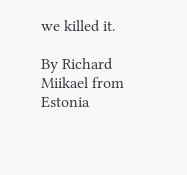we killed it.

By Richard Miikael from Estonia